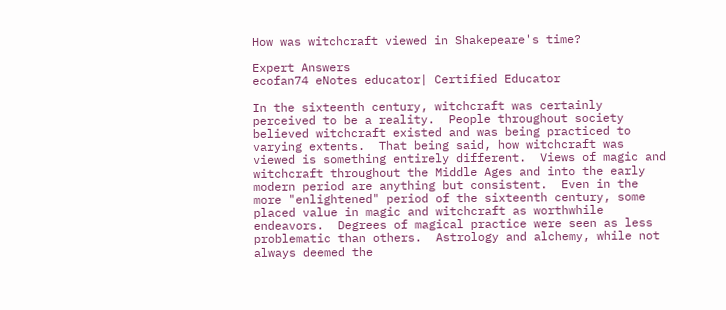How was witchcraft viewed in Shakepeare's time?

Expert Answers
ecofan74 eNotes educator| Certified Educator

In the sixteenth century, witchcraft was certainly perceived to be a reality.  People throughout society believed witchcraft existed and was being practiced to varying extents.  That being said, how witchcraft was viewed is something entirely different.  Views of magic and witchcraft throughout the Middle Ages and into the early modern period are anything but consistent.  Even in the more "enlightened" period of the sixteenth century, some placed value in magic and witchcraft as worthwhile endeavors.  Degrees of magical practice were seen as less problematic than others.  Astrology and alchemy, while not always deemed the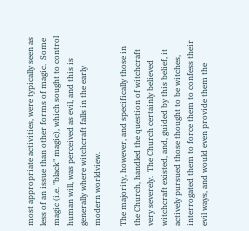most appropriate activities, were typically seen as less of an issue than other forms of magic.  Some magic (i.e. "black" magic), which sought to control human will, was perceived as evil, and this is generally where witchcraft falls in the early modern worldview.

The majority, however, and specifically those in the Church, handled the question of witchcraft very severely.  The Church certainly believed witchcraft existed, and, guided by this belief, it actively pursued those thought to be witches, interrogated them to force them to confess their evil ways, and would even provide them the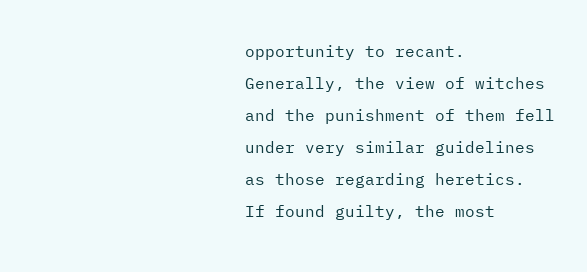opportunity to recant.  Generally, the view of witches and the punishment of them fell under very similar guidelines as those regarding heretics.  If found guilty, the most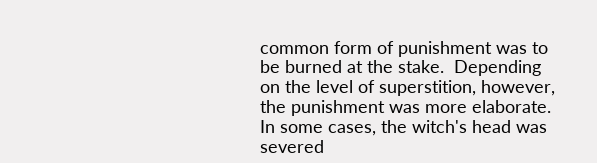common form of punishment was to be burned at the stake.  Depending on the level of superstition, however, the punishment was more elaborate.  In some cases, the witch's head was severed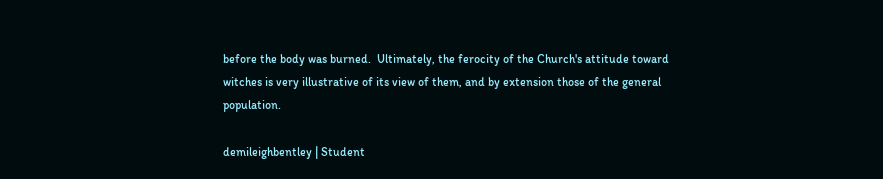before the body was burned.  Ultimately, the ferocity of the Church's attitude toward witches is very illustrative of its view of them, and by extension those of the general population.

demileighbentley | Student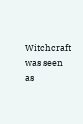Witchcraft was seen as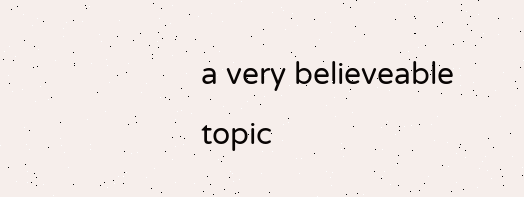a very believeable topic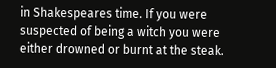in Shakespeares time. If you were suspected of being a witch you were either drowned or burnt at the steak.